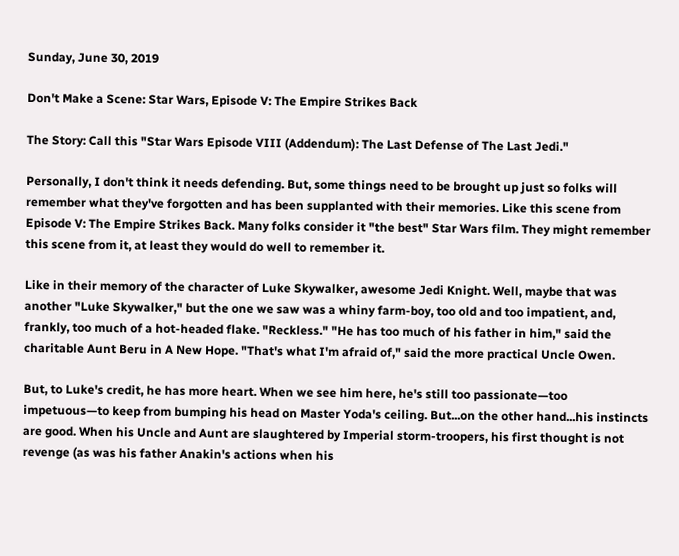Sunday, June 30, 2019

Don't Make a Scene: Star Wars, Episode V: The Empire Strikes Back

The Story: Call this "Star Wars Episode VIII (Addendum): The Last Defense of The Last Jedi."

Personally, I don't think it needs defending. But, some things need to be brought up just so folks will remember what they've forgotten and has been supplanted with their memories. Like this scene from Episode V: The Empire Strikes Back. Many folks consider it "the best" Star Wars film. They might remember this scene from it, at least they would do well to remember it.

Like in their memory of the character of Luke Skywalker, awesome Jedi Knight. Well, maybe that was another "Luke Skywalker," but the one we saw was a whiny farm-boy, too old and too impatient, and, frankly, too much of a hot-headed flake. "Reckless." "He has too much of his father in him," said the charitable Aunt Beru in A New Hope. "That's what I'm afraid of," said the more practical Uncle Owen.

But, to Luke's credit, he has more heart. When we see him here, he's still too passionate—too impetuous—to keep from bumping his head on Master Yoda's ceiling. But...on the other hand...his instincts are good. When his Uncle and Aunt are slaughtered by Imperial storm-troopers, his first thought is not revenge (as was his father Anakin's actions when his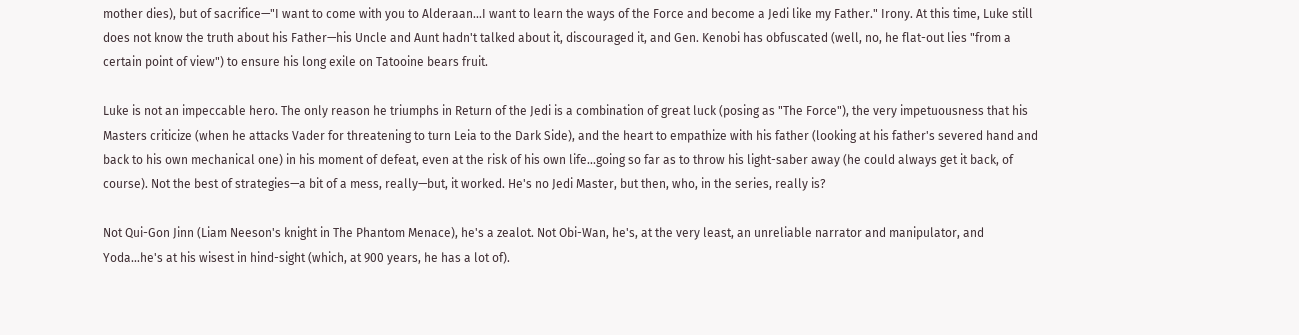mother dies), but of sacrifice—"I want to come with you to Alderaan...I want to learn the ways of the Force and become a Jedi like my Father." Irony. At this time, Luke still does not know the truth about his Father—his Uncle and Aunt hadn't talked about it, discouraged it, and Gen. Kenobi has obfuscated (well, no, he flat-out lies "from a certain point of view") to ensure his long exile on Tatooine bears fruit.

Luke is not an impeccable hero. The only reason he triumphs in Return of the Jedi is a combination of great luck (posing as "The Force"), the very impetuousness that his Masters criticize (when he attacks Vader for threatening to turn Leia to the Dark Side), and the heart to empathize with his father (looking at his father's severed hand and back to his own mechanical one) in his moment of defeat, even at the risk of his own life...going so far as to throw his light-saber away (he could always get it back, of course). Not the best of strategies—a bit of a mess, really—but, it worked. He's no Jedi Master, but then, who, in the series, really is?

Not Qui-Gon Jinn (Liam Neeson's knight in The Phantom Menace), he's a zealot. Not Obi-Wan, he's, at the very least, an unreliable narrator and manipulator, and Yoda...he's at his wisest in hind-sight (which, at 900 years, he has a lot of).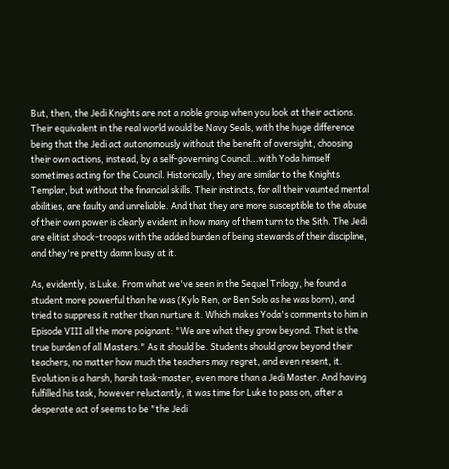But, then, the Jedi Knights are not a noble group when you look at their actions. Their equivalent in the real world would be Navy Seals, with the huge difference being that the Jedi act autonomously without the benefit of oversight, choosing their own actions, instead, by a self-governing Council...with Yoda himself sometimes acting for the Council. Historically, they are similar to the Knights Templar, but without the financial skills. Their instincts, for all their vaunted mental abilities, are faulty and unreliable. And that they are more susceptible to the abuse of their own power is clearly evident in how many of them turn to the Sith. The Jedi are elitist shock-troops with the added burden of being stewards of their discipline, and they're pretty damn lousy at it.

As, evidently, is Luke. From what we've seen in the Sequel Trilogy, he found a student more powerful than he was (Kylo Ren, or Ben Solo as he was born), and tried to suppress it rather than nurture it. Which makes Yoda's comments to him in Episode VIII all the more poignant: "We are what they grow beyond. That is the true burden of all Masters." As it should be. Students should grow beyond their teachers, no matter how much the teachers may regret, and even resent, it. Evolution is a harsh, harsh task-master, even more than a Jedi Master. And having fulfilled his task, however reluctantly, it was time for Luke to pass on, after a desperate act of seems to be "the Jedi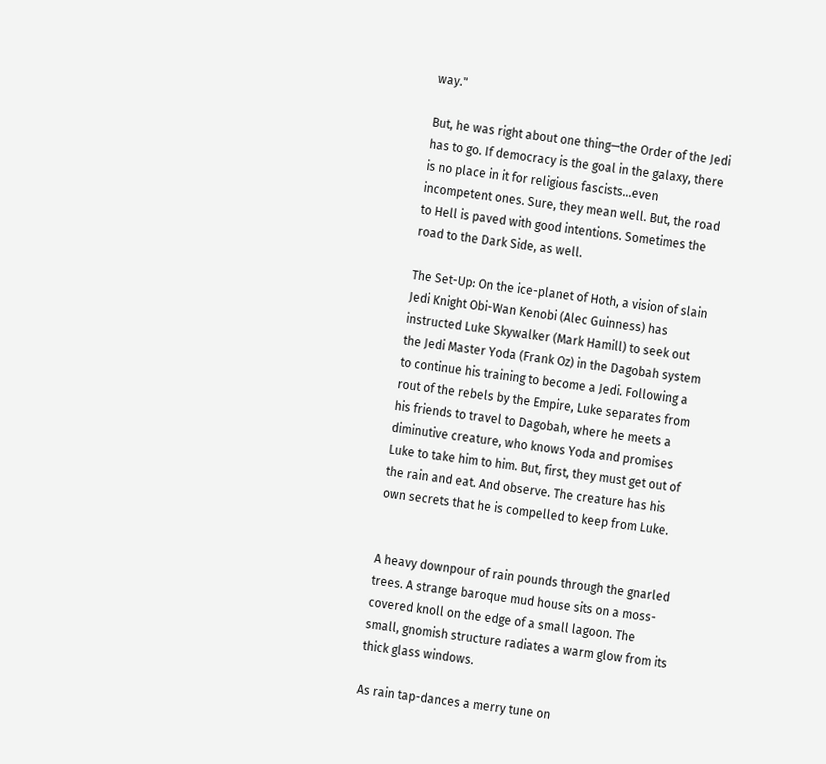way."

But, he was right about one thing—the Order of the Jedi has to go. If democracy is the goal in the galaxy, there is no place in it for religious fascists...even incompetent ones. Sure, they mean well. But, the road to Hell is paved with good intentions. Sometimes the road to the Dark Side, as well.

The Set-Up: On the ice-planet of Hoth, a vision of slain Jedi Knight Obi-Wan Kenobi (Alec Guinness) has instructed Luke Skywalker (Mark Hamill) to seek out the Jedi Master Yoda (Frank Oz) in the Dagobah system to continue his training to become a Jedi. Following a rout of the rebels by the Empire, Luke separates from his friends to travel to Dagobah, where he meets a diminutive creature, who knows Yoda and promises Luke to take him to him. But, first, they must get out of the rain and eat. And observe. The creature has his own secrets that he is compelled to keep from Luke.


A heavy downpour of rain pounds through the gnarled trees. A strange baroque mud house sits on a moss-covered knoll on the edge of a small lagoon. The small, gnomish structure radiates a warm glow from its thick glass windows.

As rain tap-dances a merry tune on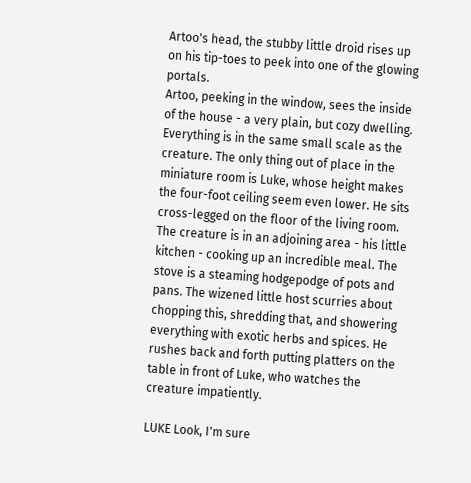Artoo's head, the stubby little droid rises up on his tip-toes to peek into one of the glowing portals.
Artoo, peeking in the window, sees the inside of the house - a very plain, but cozy dwelling. Everything is in the same small scale as the creature. The only thing out of place in the miniature room is Luke, whose height makes the four-foot ceiling seem even lower. He sits cross-legged on the floor of the living room.
The creature is in an adjoining area - his little kitchen - cooking up an incredible meal. The stove is a steaming hodgepodge of pots and pans. The wizened little host scurries about chopping this, shredding that, and showering everything with exotic herbs and spices. He rushes back and forth putting platters on the table in front of Luke, who watches the creature impatiently.

LUKE Look, I'm sure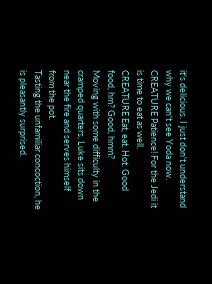it's delicious. I just don't understand why we can't see Yoda now.
CREATURE Patience! For the Jedi it is time to eat as well.
CREATURE Eat, eat. Hot. Good food, hm? Good, hmm?
Moving with some difficulty in the cramped quarters, Luke sits down near the fire and serves himself from the pot.
Tasting the unfamiliar concoction, he is pleasantly surprised.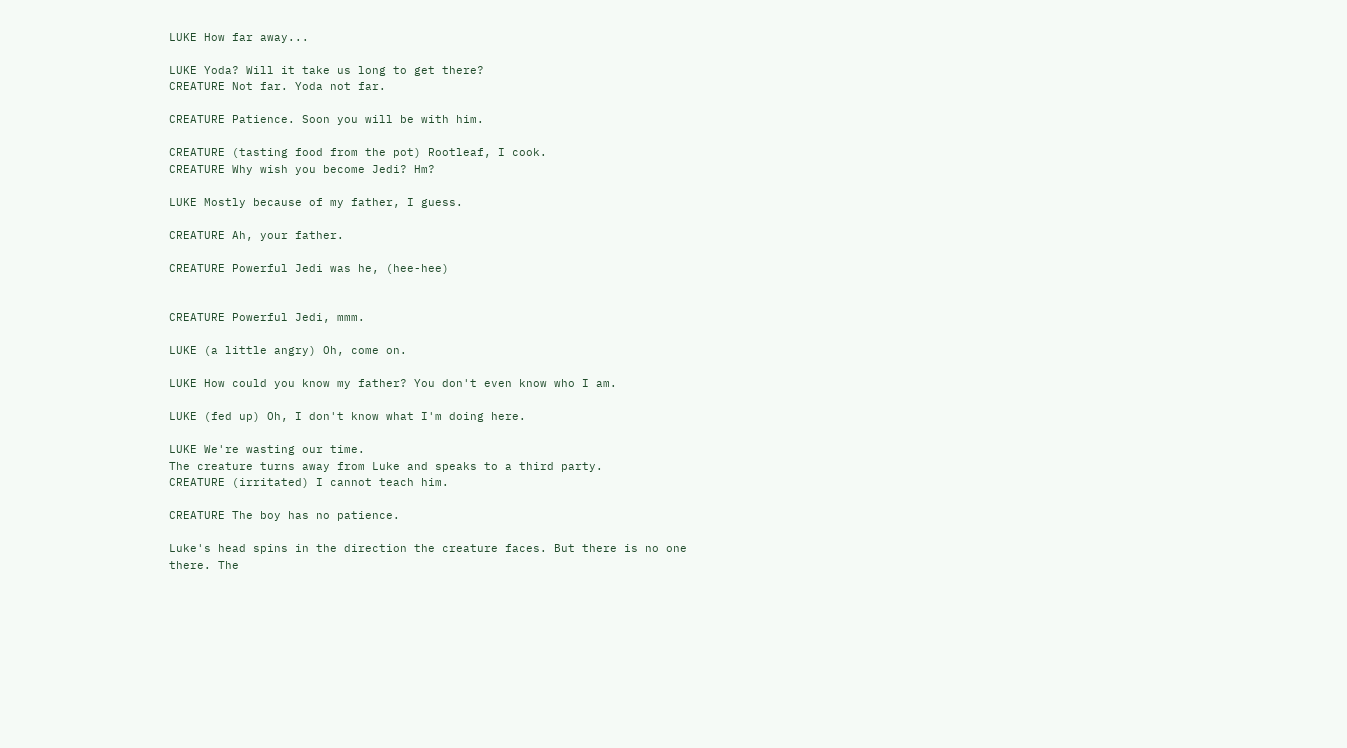LUKE How far away...

LUKE Yoda? Will it take us long to get there?
CREATURE Not far. Yoda not far.

CREATURE Patience. Soon you will be with him.

CREATURE (tasting food from the pot) Rootleaf, I cook.
CREATURE Why wish you become Jedi? Hm?

LUKE Mostly because of my father, I guess.

CREATURE Ah, your father.

CREATURE Powerful Jedi was he, (hee-hee)


CREATURE Powerful Jedi, mmm.

LUKE (a little angry) Oh, come on.

LUKE How could you know my father? You don't even know who I am.

LUKE (fed up) Oh, I don't know what I'm doing here.

LUKE We're wasting our time.
The creature turns away from Luke and speaks to a third party.
CREATURE (irritated) I cannot teach him.

CREATURE The boy has no patience.

Luke's head spins in the direction the creature faces. But there is no one there. The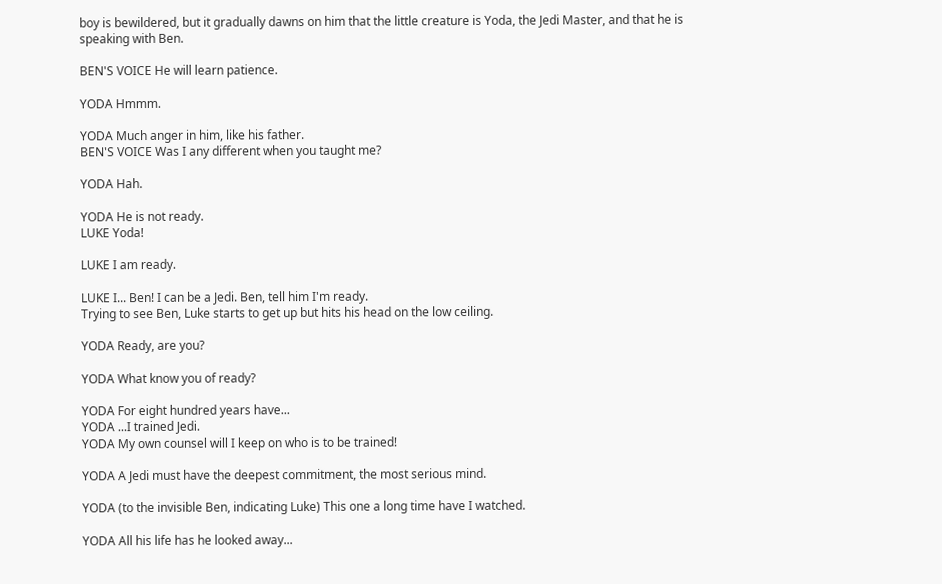boy is bewildered, but it gradually dawns on him that the little creature is Yoda, the Jedi Master, and that he is speaking with Ben.

BEN'S VOICE He will learn patience.

YODA Hmmm.

YODA Much anger in him, like his father.
BEN'S VOICE Was I any different when you taught me?

YODA Hah.

YODA He is not ready.
LUKE Yoda!

LUKE I am ready.

LUKE I... Ben! I can be a Jedi. Ben, tell him I'm ready.
Trying to see Ben, Luke starts to get up but hits his head on the low ceiling.

YODA Ready, are you?

YODA What know you of ready?

YODA For eight hundred years have...
YODA ...I trained Jedi.
YODA My own counsel will I keep on who is to be trained!

YODA A Jedi must have the deepest commitment, the most serious mind.

YODA (to the invisible Ben, indicating Luke) This one a long time have I watched.

YODA All his life has he looked away...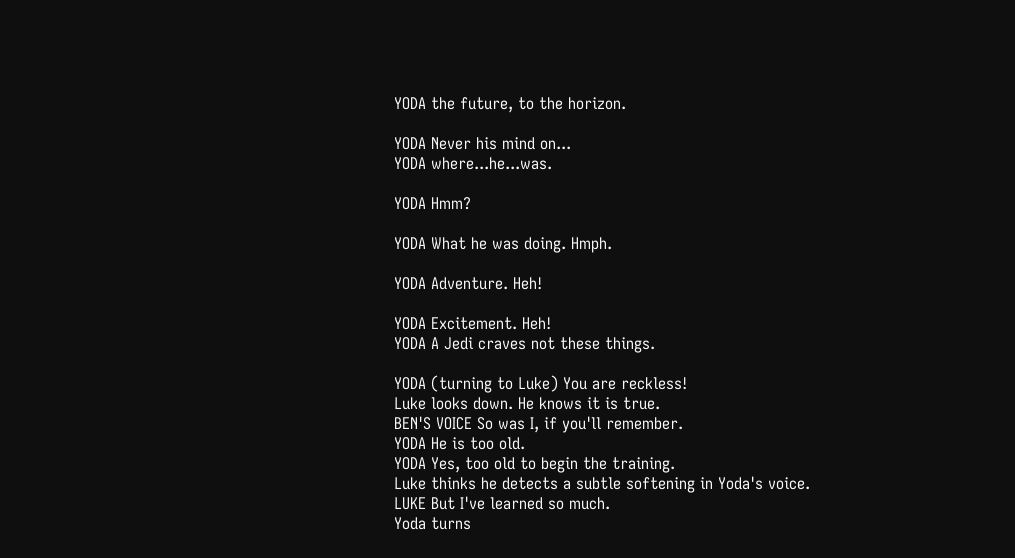YODA the future, to the horizon.

YODA Never his mind on...
YODA where...he...was.

YODA Hmm?

YODA What he was doing. Hmph.

YODA Adventure. Heh!

YODA Excitement. Heh!
YODA A Jedi craves not these things.

YODA (turning to Luke) You are reckless!
Luke looks down. He knows it is true.
BEN'S VOICE So was I, if you'll remember.
YODA He is too old.
YODA Yes, too old to begin the training.
Luke thinks he detects a subtle softening in Yoda's voice.
LUKE But I've learned so much.
Yoda turns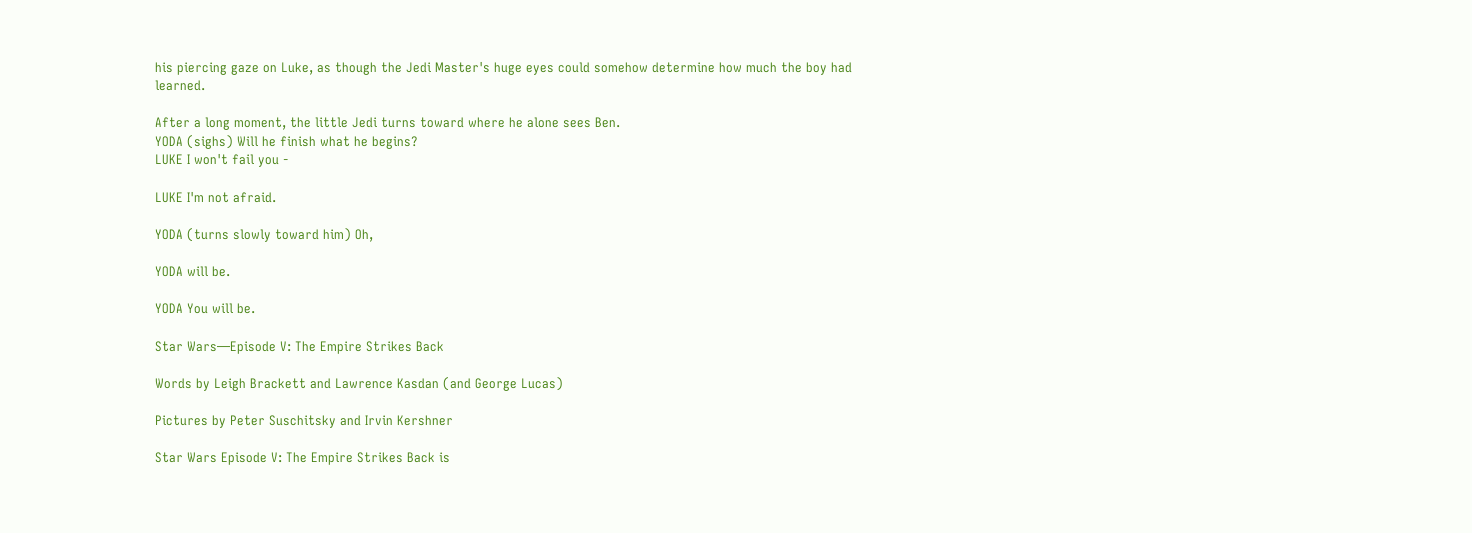his piercing gaze on Luke, as though the Jedi Master's huge eyes could somehow determine how much the boy had learned.

After a long moment, the little Jedi turns toward where he alone sees Ben.
YODA (sighs) Will he finish what he begins?
LUKE I won't fail you -

LUKE I'm not afraid.

YODA (turns slowly toward him) Oh,

YODA will be.

YODA You will be.

Star Wars—Episode V: The Empire Strikes Back

Words by Leigh Brackett and Lawrence Kasdan (and George Lucas)

Pictures by Peter Suschitsky and Irvin Kershner

Star Wars Episode V: The Empire Strikes Back is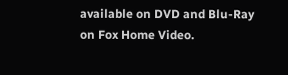available on DVD and Blu-Ray on Fox Home Video.